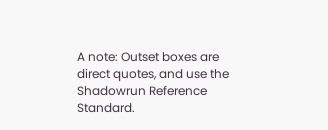A note: Outset boxes are direct quotes, and use the Shadowrun Reference Standard.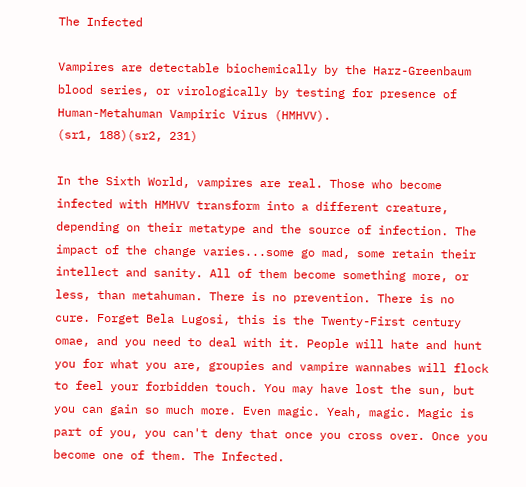The Infected

Vampires are detectable biochemically by the Harz-Greenbaum blood series, or virologically by testing for presence of Human-Metahuman Vampiric Virus (HMHVV).
(sr1, 188)(sr2, 231)

In the Sixth World, vampires are real. Those who become infected with HMHVV transform into a different creature, depending on their metatype and the source of infection. The impact of the change varies...some go mad, some retain their intellect and sanity. All of them become something more, or less, than metahuman. There is no prevention. There is no cure. Forget Bela Lugosi, this is the Twenty-First century omae, and you need to deal with it. People will hate and hunt you for what you are, groupies and vampire wannabes will flock to feel your forbidden touch. You may have lost the sun, but you can gain so much more. Even magic. Yeah, magic. Magic is part of you, you can't deny that once you cross over. Once you become one of them. The Infected.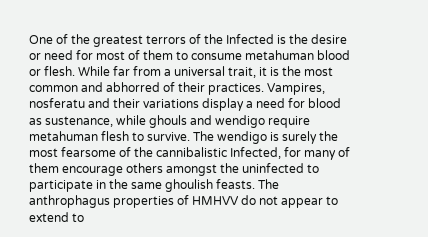One of the greatest terrors of the Infected is the desire or need for most of them to consume metahuman blood or flesh. While far from a universal trait, it is the most common and abhorred of their practices. Vampires, nosferatu and their variations display a need for blood as sustenance, while ghouls and wendigo require metahuman flesh to survive. The wendigo is surely the most fearsome of the cannibalistic Infected, for many of them encourage others amongst the uninfected to participate in the same ghoulish feasts. The anthrophagus properties of HMHVV do not appear to extend to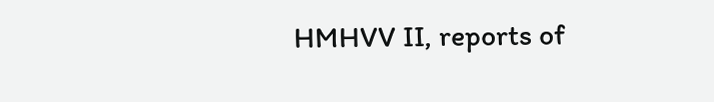HMHVV II, reports of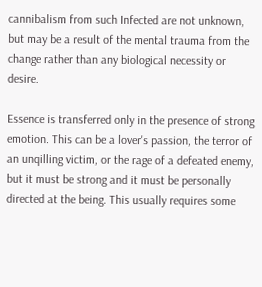cannibalism from such Infected are not unknown, but may be a result of the mental trauma from the change rather than any biological necessity or desire.

Essence is transferred only in the presence of strong emotion. This can be a lover's passion, the terror of an unqilling victim, or the rage of a defeated enemy, but it must be strong and it must be personally directed at the being. This usually requires some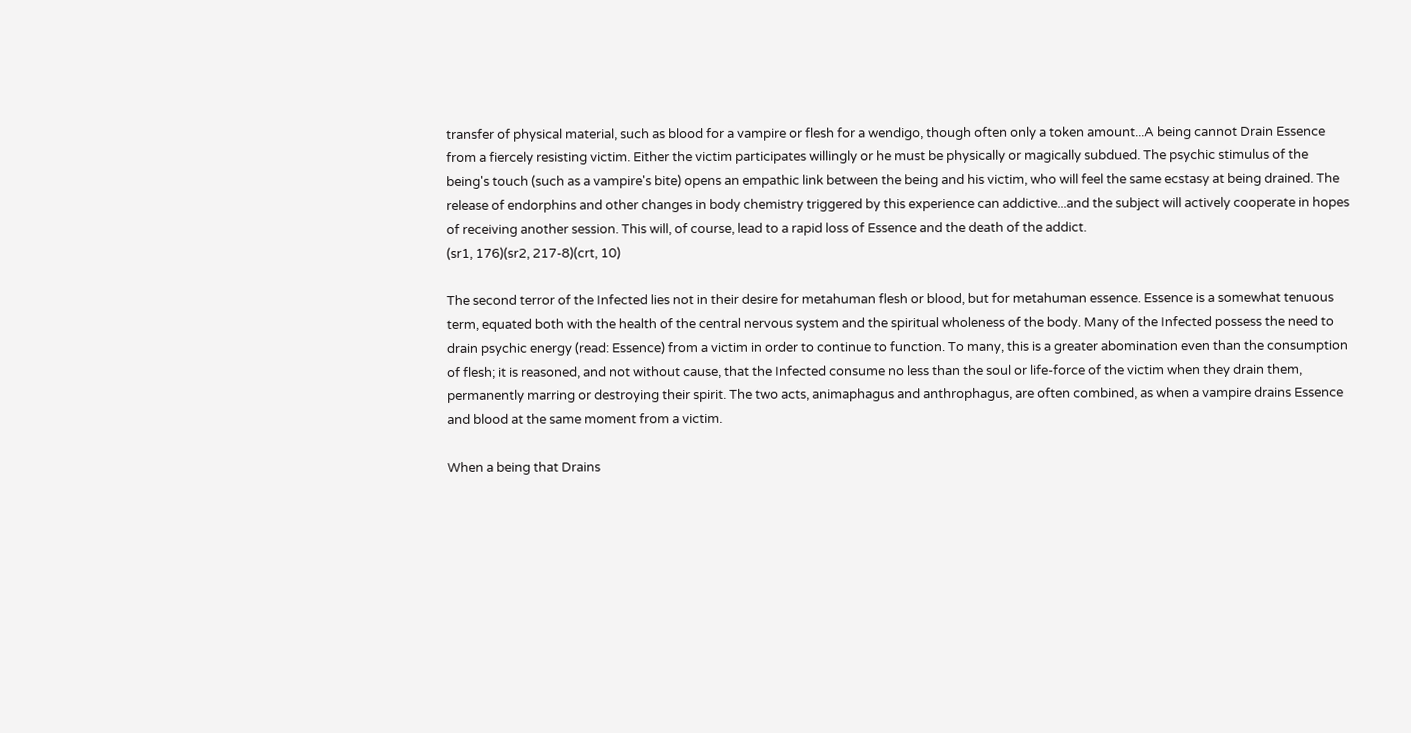transfer of physical material, such as blood for a vampire or flesh for a wendigo, though often only a token amount...A being cannot Drain Essence from a fiercely resisting victim. Either the victim participates willingly or he must be physically or magically subdued. The psychic stimulus of the being's touch (such as a vampire's bite) opens an empathic link between the being and his victim, who will feel the same ecstasy at being drained. The release of endorphins and other changes in body chemistry triggered by this experience can addictive...and the subject will actively cooperate in hopes of receiving another session. This will, of course, lead to a rapid loss of Essence and the death of the addict.
(sr1, 176)(sr2, 217-8)(crt, 10)

The second terror of the Infected lies not in their desire for metahuman flesh or blood, but for metahuman essence. Essence is a somewhat tenuous term, equated both with the health of the central nervous system and the spiritual wholeness of the body. Many of the Infected possess the need to drain psychic energy (read: Essence) from a victim in order to continue to function. To many, this is a greater abomination even than the consumption of flesh; it is reasoned, and not without cause, that the Infected consume no less than the soul or life-force of the victim when they drain them, permanently marring or destroying their spirit. The two acts, animaphagus and anthrophagus, are often combined, as when a vampire drains Essence and blood at the same moment from a victim.

When a being that Drains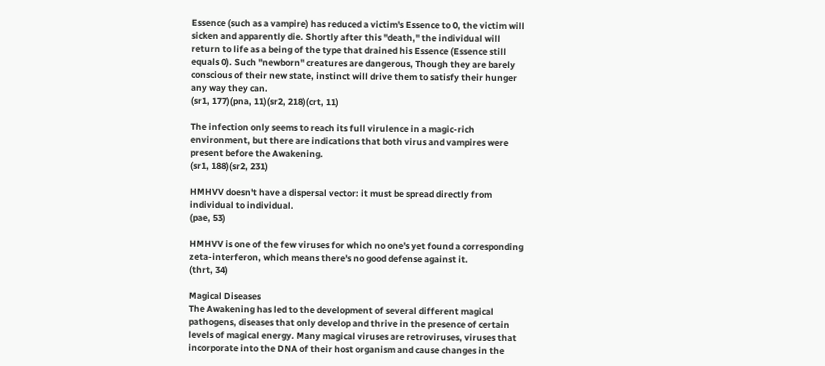Essence (such as a vampire) has reduced a victim's Essence to 0, the victim will sicken and apparently die. Shortly after this "death," the individual will return to life as a being of the type that drained his Essence (Essence still equals 0). Such "newborn" creatures are dangerous, Though they are barely conscious of their new state, instinct will drive them to satisfy their hunger any way they can.
(sr1, 177)(pna, 11)(sr2, 218)(crt, 11)

The infection only seems to reach its full virulence in a magic-rich environment, but there are indications that both virus and vampires were present before the Awakening.
(sr1, 188)(sr2, 231)

HMHVV doesn't have a dispersal vector: it must be spread directly from individual to individual.
(pae, 53)

HMHVV is one of the few viruses for which no one's yet found a corresponding zeta-interferon, which means there's no good defense against it.
(thrt, 34)

Magical Diseases
The Awakening has led to the development of several different magical pathogens, diseases that only develop and thrive in the presence of certain levels of magical energy. Many magical viruses are retroviruses, viruses that incorporate into the DNA of their host organism and cause changes in the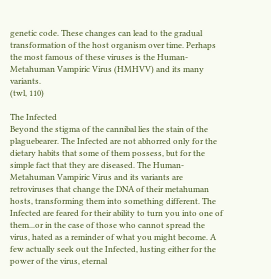genetic code. These changes can lead to the gradual transformation of the host organism over time. Perhaps the most famous of these viruses is the Human-Metahuman Vampiric Virus (HMHVV) and its many variants.
(twl, 110)

The Infected
Beyond the stigma of the cannibal lies the stain of the plaguebearer. The Infected are not abhorred only for the dietary habits that some of them possess, but for the simple fact that they are diseased. The Human-Metahuman Vampiric Virus and its variants are retroviruses that change the DNA of their metahuman hosts, transforming them into something different. The Infected are feared for their ability to turn you into one of them...or in the case of those who cannot spread the virus, hated as a reminder of what you might become. A few actually seek out the Infected, lusting either for the power of the virus, eternal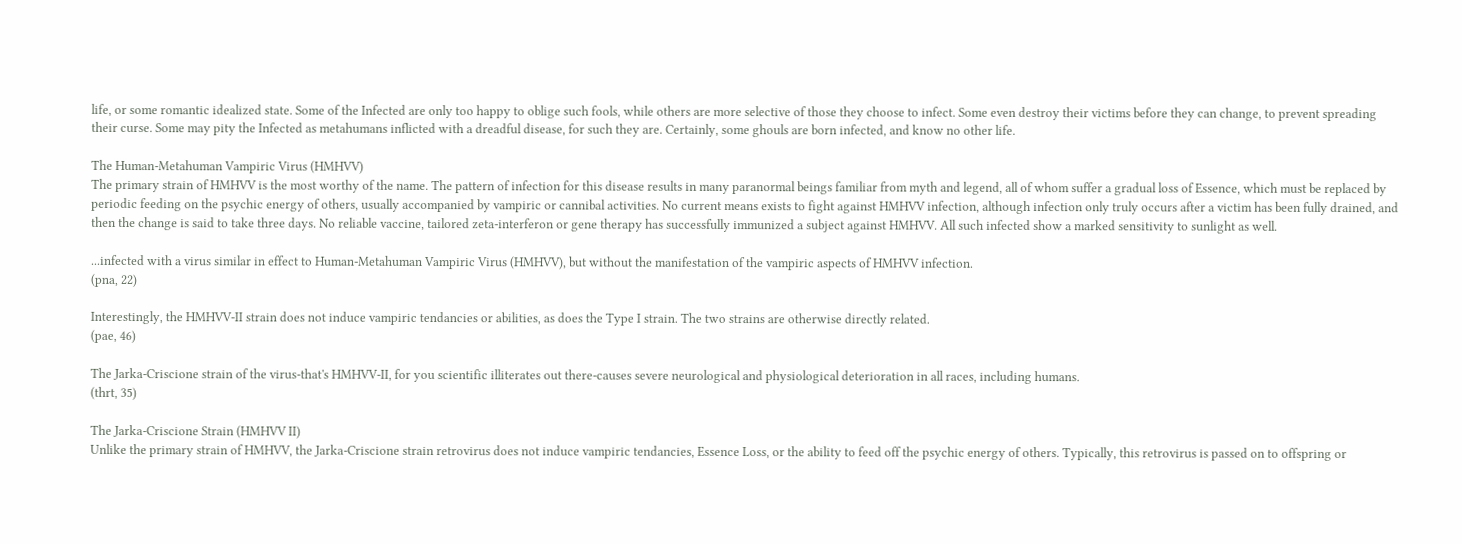life, or some romantic idealized state. Some of the Infected are only too happy to oblige such fools, while others are more selective of those they choose to infect. Some even destroy their victims before they can change, to prevent spreading their curse. Some may pity the Infected as metahumans inflicted with a dreadful disease, for such they are. Certainly, some ghouls are born infected, and know no other life.

The Human-Metahuman Vampiric Virus (HMHVV)
The primary strain of HMHVV is the most worthy of the name. The pattern of infection for this disease results in many paranormal beings familiar from myth and legend, all of whom suffer a gradual loss of Essence, which must be replaced by periodic feeding on the psychic energy of others, usually accompanied by vampiric or cannibal activities. No current means exists to fight against HMHVV infection, although infection only truly occurs after a victim has been fully drained, and then the change is said to take three days. No reliable vaccine, tailored zeta-interferon or gene therapy has successfully immunized a subject against HMHVV. All such infected show a marked sensitivity to sunlight as well.

...infected with a virus similar in effect to Human-Metahuman Vampiric Virus (HMHVV), but without the manifestation of the vampiric aspects of HMHVV infection.
(pna, 22)

Interestingly, the HMHVV-II strain does not induce vampiric tendancies or abilities, as does the Type I strain. The two strains are otherwise directly related.
(pae, 46)

The Jarka-Criscione strain of the virus-that's HMHVV-II, for you scientific illiterates out there-causes severe neurological and physiological deterioration in all races, including humans.
(thrt, 35)

The Jarka-Criscione Strain (HMHVV II)
Unlike the primary strain of HMHVV, the Jarka-Criscione strain retrovirus does not induce vampiric tendancies, Essence Loss, or the ability to feed off the psychic energy of others. Typically, this retrovirus is passed on to offspring or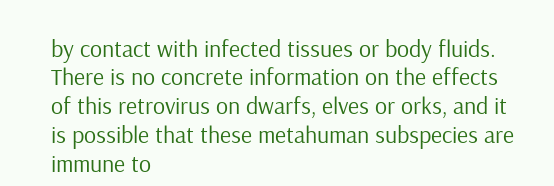by contact with infected tissues or body fluids. There is no concrete information on the effects of this retrovirus on dwarfs, elves or orks, and it is possible that these metahuman subspecies are immune to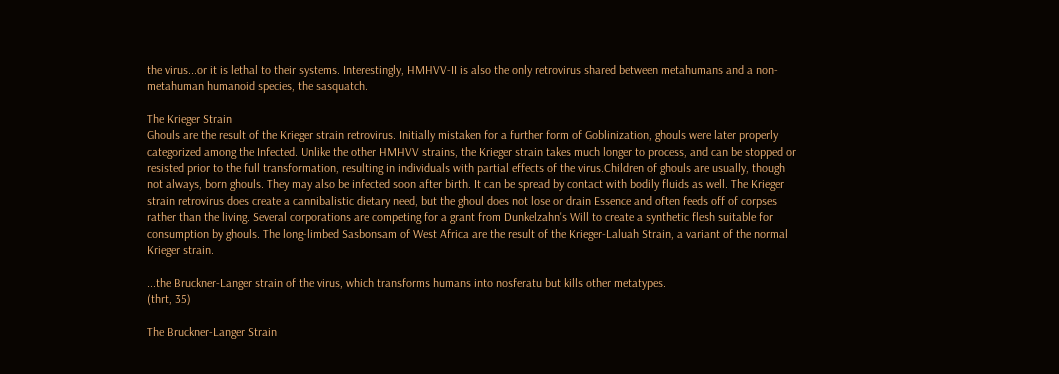the virus...or it is lethal to their systems. Interestingly, HMHVV-II is also the only retrovirus shared between metahumans and a non-metahuman humanoid species, the sasquatch.

The Krieger Strain
Ghouls are the result of the Krieger strain retrovirus. Initially mistaken for a further form of Goblinization, ghouls were later properly categorized among the Infected. Unlike the other HMHVV strains, the Krieger strain takes much longer to process, and can be stopped or resisted prior to the full transformation, resulting in individuals with partial effects of the virus.Children of ghouls are usually, though not always, born ghouls. They may also be infected soon after birth. It can be spread by contact with bodily fluids as well. The Krieger strain retrovirus does create a cannibalistic dietary need, but the ghoul does not lose or drain Essence and often feeds off of corpses rather than the living. Several corporations are competing for a grant from Dunkelzahn's Will to create a synthetic flesh suitable for consumption by ghouls. The long-limbed Sasbonsam of West Africa are the result of the Krieger-Laluah Strain, a variant of the normal Krieger strain.

...the Bruckner-Langer strain of the virus, which transforms humans into nosferatu but kills other metatypes.
(thrt, 35)

The Bruckner-Langer Strain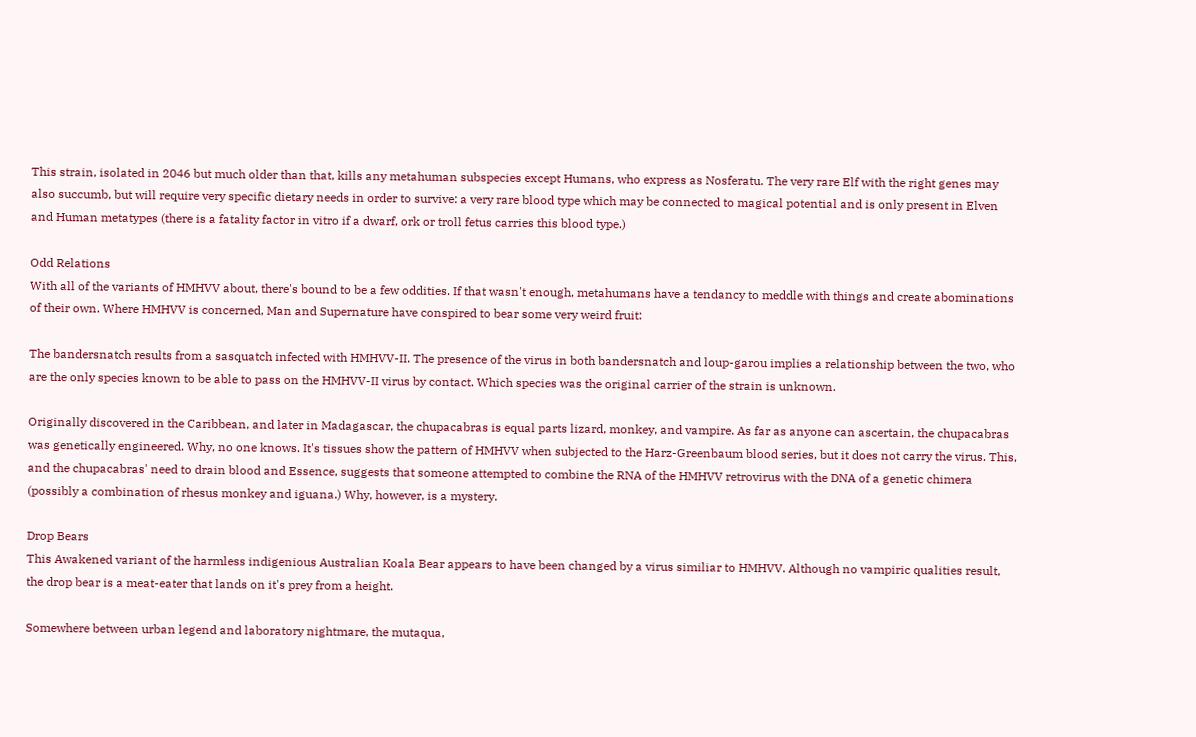This strain, isolated in 2046 but much older than that, kills any metahuman subspecies except Humans, who express as Nosferatu. The very rare Elf with the right genes may also succumb, but will require very specific dietary needs in order to survive: a very rare blood type which may be connected to magical potential and is only present in Elven and Human metatypes (there is a fatality factor in vitro if a dwarf, ork or troll fetus carries this blood type.)

Odd Relations
With all of the variants of HMHVV about, there's bound to be a few oddities. If that wasn't enough, metahumans have a tendancy to meddle with things and create abominations of their own. Where HMHVV is concerned, Man and Supernature have conspired to bear some very weird fruit:

The bandersnatch results from a sasquatch infected with HMHVV-II. The presence of the virus in both bandersnatch and loup-garou implies a relationship between the two, who are the only species known to be able to pass on the HMHVV-II virus by contact. Which species was the original carrier of the strain is unknown.

Originally discovered in the Caribbean, and later in Madagascar, the chupacabras is equal parts lizard, monkey, and vampire. As far as anyone can ascertain, the chupacabras was genetically engineered. Why, no one knows. It's tissues show the pattern of HMHVV when subjected to the Harz-Greenbaum blood series, but it does not carry the virus. This, and the chupacabras' need to drain blood and Essence, suggests that someone attempted to combine the RNA of the HMHVV retrovirus with the DNA of a genetic chimera (possibly a combination of rhesus monkey and iguana.) Why, however, is a mystery.

Drop Bears
This Awakened variant of the harmless indigenious Australian Koala Bear appears to have been changed by a virus similiar to HMHVV. Although no vampiric qualities result, the drop bear is a meat-eater that lands on it's prey from a height.

Somewhere between urban legend and laboratory nightmare, the mutaqua,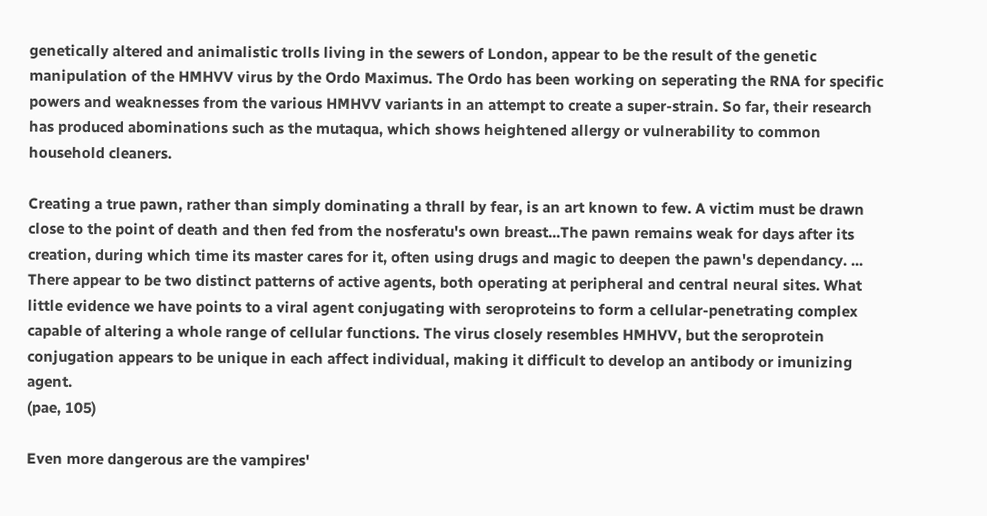genetically altered and animalistic trolls living in the sewers of London, appear to be the result of the genetic manipulation of the HMHVV virus by the Ordo Maximus. The Ordo has been working on seperating the RNA for specific powers and weaknesses from the various HMHVV variants in an attempt to create a super-strain. So far, their research has produced abominations such as the mutaqua, which shows heightened allergy or vulnerability to common household cleaners.

Creating a true pawn, rather than simply dominating a thrall by fear, is an art known to few. A victim must be drawn close to the point of death and then fed from the nosferatu's own breast...The pawn remains weak for days after its creation, during which time its master cares for it, often using drugs and magic to deepen the pawn's dependancy. ... There appear to be two distinct patterns of active agents, both operating at peripheral and central neural sites. What little evidence we have points to a viral agent conjugating with seroproteins to form a cellular-penetrating complex capable of altering a whole range of cellular functions. The virus closely resembles HMHVV, but the seroprotein conjugation appears to be unique in each affect individual, making it difficult to develop an antibody or imunizing agent.
(pae, 105)

Even more dangerous are the vampires'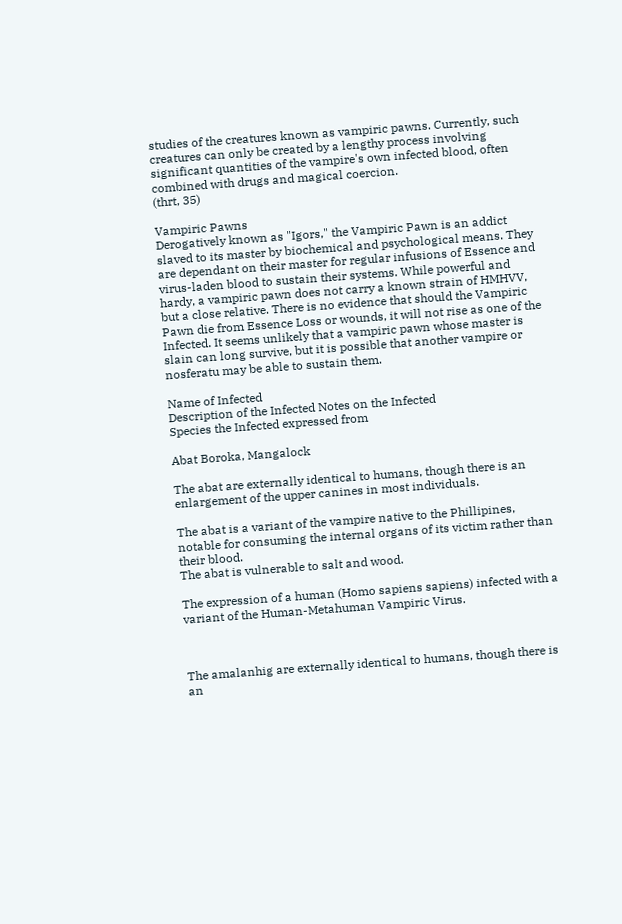studies of the creatures known as vampiric pawns. Currently, such creatures can only be created by a lengthy process involving significant quantities of the vampire's own infected blood, often combined with drugs and magical coercion.
(thrt, 35)

Vampiric Pawns
Derogatively known as "Igors," the Vampiric Pawn is an addict slaved to its master by biochemical and psychological means. They are dependant on their master for regular infusions of Essence and virus-laden blood to sustain their systems. While powerful and hardy, a vampiric pawn does not carry a known strain of HMHVV, but a close relative. There is no evidence that should the Vampiric Pawn die from Essence Loss or wounds, it will not rise as one of the Infected. It seems unlikely that a vampiric pawn whose master is slain can long survive, but it is possible that another vampire or nosferatu may be able to sustain them.

Name of Infected
Description of the Infected Notes on the Infected
Species the Infected expressed from

Abat Boroka, Mangalock

The abat are externally identical to humans, though there is an enlargement of the upper canines in most individuals.

The abat is a variant of the vampire native to the Phillipines, notable for consuming the internal organs of its victim rather than their blood.
The abat is vulnerable to salt and wood.

The expression of a human (Homo sapiens sapiens) infected with a variant of the Human-Metahuman Vampiric Virus.



The amalanhig are externally identical to humans, though there is an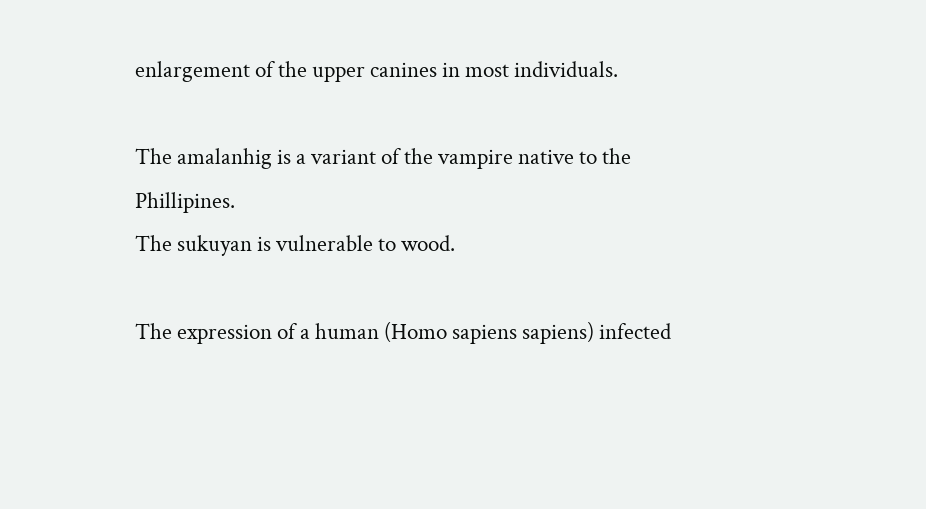enlargement of the upper canines in most individuals.

The amalanhig is a variant of the vampire native to the Phillipines.
The sukuyan is vulnerable to wood.

The expression of a human (Homo sapiens sapiens) infected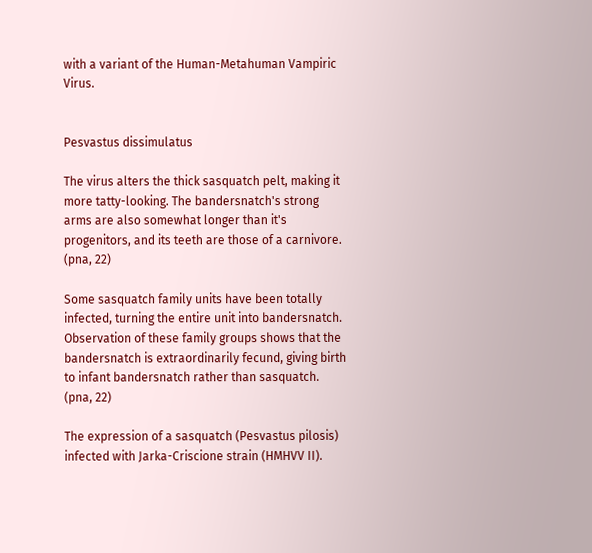with a variant of the Human-Metahuman Vampiric Virus.


Pesvastus dissimulatus

The virus alters the thick sasquatch pelt, making it more tatty-looking. The bandersnatch's strong arms are also somewhat longer than it's progenitors, and its teeth are those of a carnivore.
(pna, 22)

Some sasquatch family units have been totally infected, turning the entire unit into bandersnatch. Observation of these family groups shows that the bandersnatch is extraordinarily fecund, giving birth to infant bandersnatch rather than sasquatch.
(pna, 22)

The expression of a sasquatch (Pesvastus pilosis) infected with Jarka-Criscione strain (HMHVV II).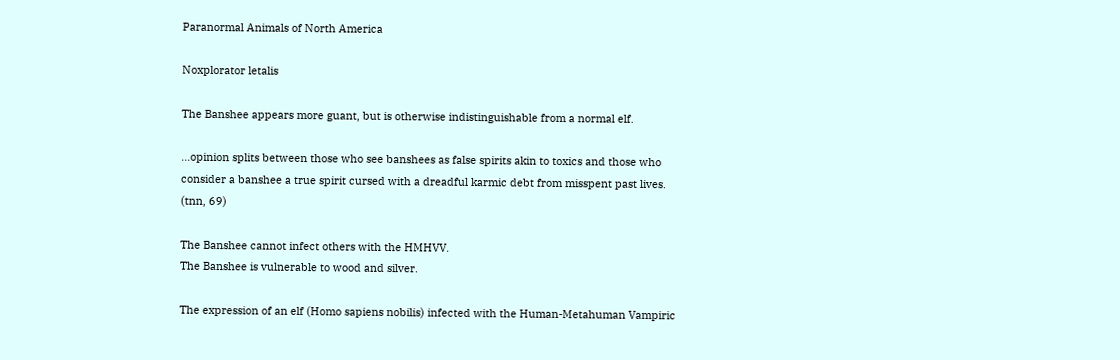Paranormal Animals of North America

Noxplorator letalis

The Banshee appears more guant, but is otherwise indistinguishable from a normal elf.

...opinion splits between those who see banshees as false spirits akin to toxics and those who consider a banshee a true spirit cursed with a dreadful karmic debt from misspent past lives.
(tnn, 69)

The Banshee cannot infect others with the HMHVV.
The Banshee is vulnerable to wood and silver.

The expression of an elf (Homo sapiens nobilis) infected with the Human-Metahuman Vampiric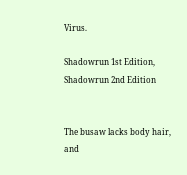Virus.

Shadowrun 1st Edition, Shadowrun 2nd Edition


The busaw lacks body hair, and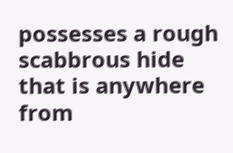possesses a rough scabbrous hide that is anywhere from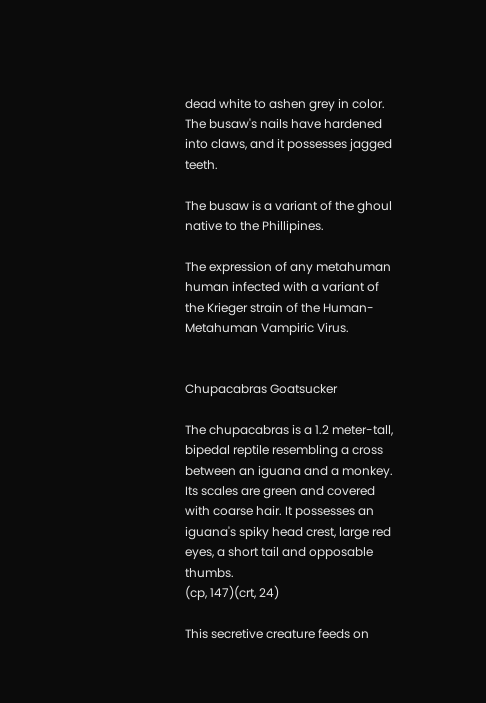dead white to ashen grey in color. The busaw's nails have hardened into claws, and it possesses jagged teeth.

The busaw is a variant of the ghoul native to the Phillipines.

The expression of any metahuman human infected with a variant of the Krieger strain of the Human-Metahuman Vampiric Virus.


Chupacabras Goatsucker

The chupacabras is a 1.2 meter-tall, bipedal reptile resembling a cross between an iguana and a monkey. Its scales are green and covered with coarse hair. It possesses an iguana's spiky head crest, large red eyes, a short tail and opposable thumbs.
(cp, 147)(crt, 24)

This secretive creature feeds on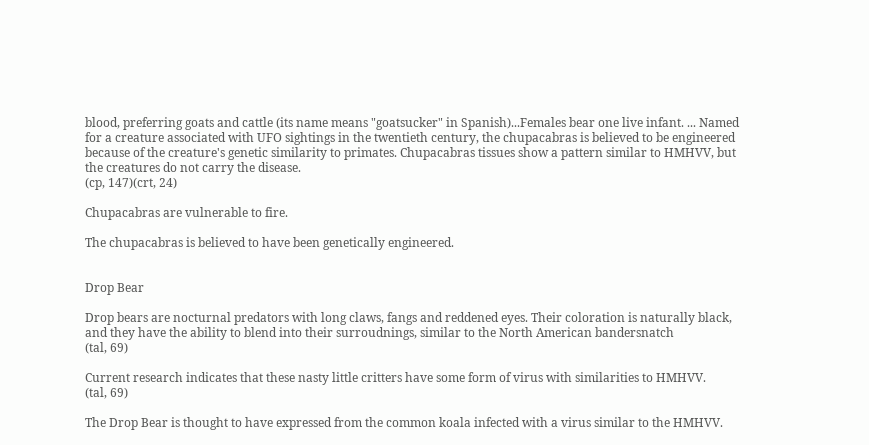blood, preferring goats and cattle (its name means "goatsucker" in Spanish)...Females bear one live infant. ... Named for a creature associated with UFO sightings in the twentieth century, the chupacabras is believed to be engineered because of the creature's genetic similarity to primates. Chupacabras tissues show a pattern similar to HMHVV, but the creatures do not carry the disease.
(cp, 147)(crt, 24)

Chupacabras are vulnerable to fire.

The chupacabras is believed to have been genetically engineered.


Drop Bear

Drop bears are nocturnal predators with long claws, fangs and reddened eyes. Their coloration is naturally black, and they have the ability to blend into their surroudnings, similar to the North American bandersnatch
(tal, 69)

Current research indicates that these nasty little critters have some form of virus with similarities to HMHVV.
(tal, 69)

The Drop Bear is thought to have expressed from the common koala infected with a virus similar to the HMHVV.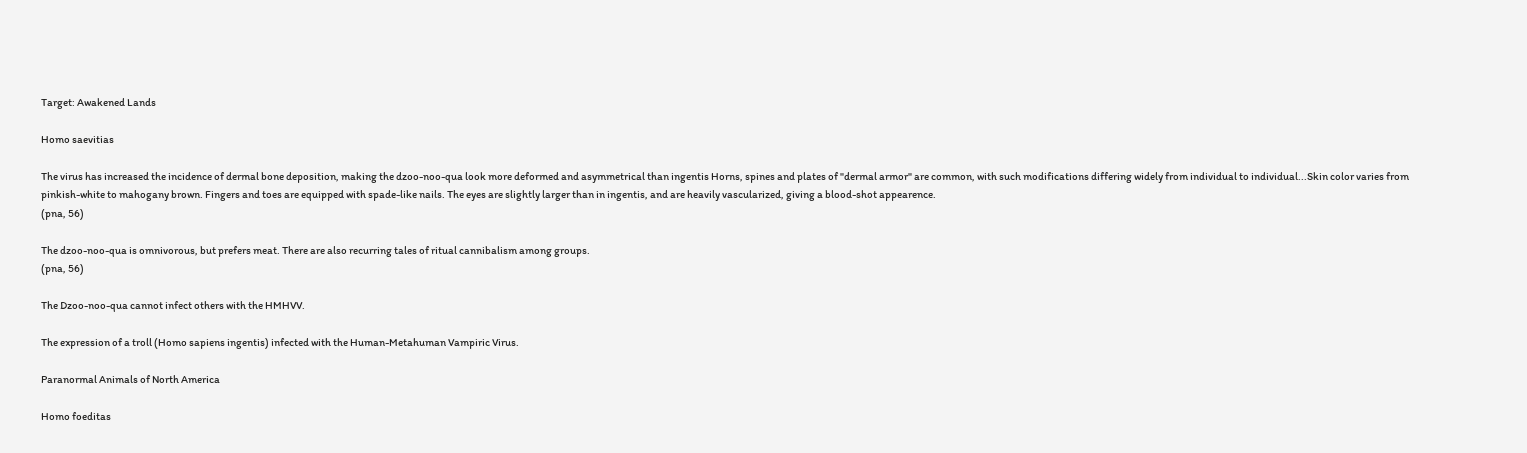Target: Awakened Lands

Homo saevitias

The virus has increased the incidence of dermal bone deposition, making the dzoo-noo-qua look more deformed and asymmetrical than ingentis Horns, spines and plates of "dermal armor" are common, with such modifications differing widely from individual to individual...Skin color varies from pinkish-white to mahogany brown. Fingers and toes are equipped with spade-like nails. The eyes are slightly larger than in ingentis, and are heavily vascularized, giving a blood-shot appearence.
(pna, 56)

The dzoo-noo-qua is omnivorous, but prefers meat. There are also recurring tales of ritual cannibalism among groups.
(pna, 56)

The Dzoo-noo-qua cannot infect others with the HMHVV.

The expression of a troll (Homo sapiens ingentis) infected with the Human-Metahuman Vampiric Virus.

Paranormal Animals of North America

Homo foeditas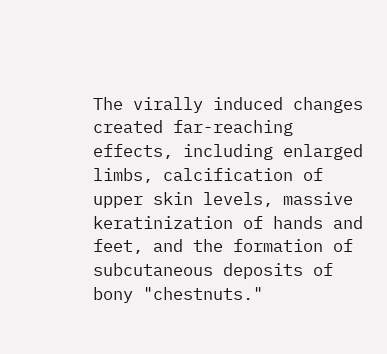The virally induced changes created far-reaching effects, including enlarged limbs, calcification of upper skin levels, massive keratinization of hands and feet, and the formation of subcutaneous deposits of bony "chestnuts."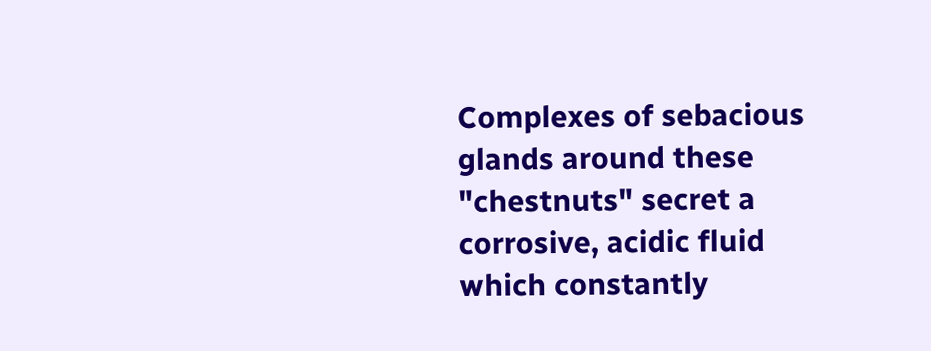Complexes of sebacious glands around these "chestnuts" secret a corrosive, acidic fluid which constantly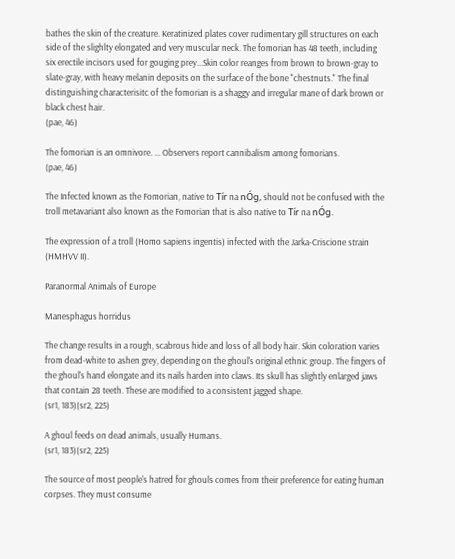bathes the skin of the creature. Keratinized plates cover rudimentary gill structures on each side of the slighlty elongated and very muscular neck. The fomorian has 48 teeth, including six erectile incisors used for gouging prey...Skin color reanges from brown to brown-gray to slate-gray, with heavy melanin deposits on the surface of the bone "chestnuts." The final distinguishing characterisitc of the fomorian is a shaggy and irregular mane of dark brown or black chest hair.
(pae, 46)

The fomorian is an omnivore. ... Observers report cannibalism among fomorians.
(pae, 46)

The Infected known as the Fomorian, native to Tír na nÓg, should not be confused with the troll metavariant also known as the Fomorian that is also native to Tír na nÓg.

The expression of a troll (Homo sapiens ingentis) infected with the Jarka-Criscione strain (HMHVV II).

Paranormal Animals of Europe

Manesphagus horridus

The change results in a rough, scabrous hide and loss of all body hair. Skin coloration varies from dead-white to ashen grey, depending on the ghoul's original ethnic group. The fingers of the ghoul's hand elongate and its nails harden into claws. Its skull has slightly enlarged jaws that contain 28 teeth. These are modified to a consistent jagged shape.
(sr1, 183)(sr2, 225)

A ghoul feeds on dead animals, usually Humans.
(sr1, 183)(sr2, 225)

The source of most people's hatred for ghouls comes from their preference for eating human corpses. They must consume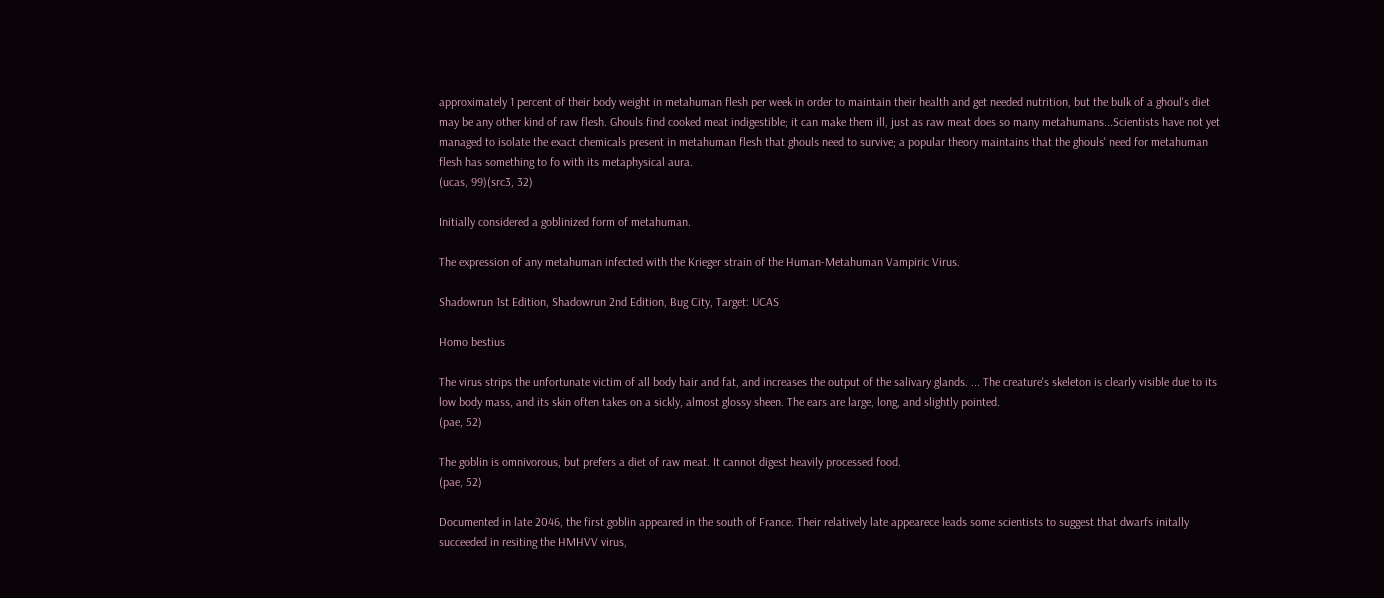approximately 1 percent of their body weight in metahuman flesh per week in order to maintain their health and get needed nutrition, but the bulk of a ghoul's diet may be any other kind of raw flesh. Ghouls find cooked meat indigestible; it can make them ill, just as raw meat does so many metahumans...Scientists have not yet managed to isolate the exact chemicals present in metahuman flesh that ghouls need to survive; a popular theory maintains that the ghouls' need for metahuman flesh has something to fo with its metaphysical aura.
(ucas, 99)(src3, 32)

Initially considered a goblinized form of metahuman.

The expression of any metahuman infected with the Krieger strain of the Human-Metahuman Vampiric Virus.

Shadowrun 1st Edition, Shadowrun 2nd Edition, Bug City, Target: UCAS

Homo bestius

The virus strips the unfortunate victim of all body hair and fat, and increases the output of the salivary glands. ... The creature's skeleton is clearly visible due to its low body mass, and its skin often takes on a sickly, almost glossy sheen. The ears are large, long, and slightly pointed.
(pae, 52)

The goblin is omnivorous, but prefers a diet of raw meat. It cannot digest heavily processed food.
(pae, 52)

Documented in late 2046, the first goblin appeared in the south of France. Their relatively late appearece leads some scientists to suggest that dwarfs initally succeeded in resiting the HMHVV virus,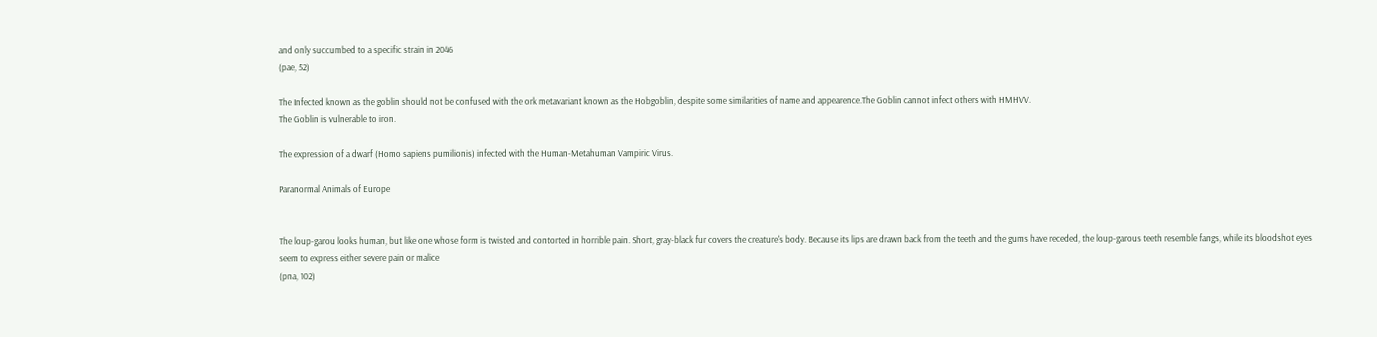and only succumbed to a specific strain in 2046
(pae, 52)

The Infected known as the goblin should not be confused with the ork metavariant known as the Hobgoblin, despite some similarities of name and appearence.The Goblin cannot infect others with HMHVV.
The Goblin is vulnerable to iron.

The expression of a dwarf (Homo sapiens pumilionis) infected with the Human-Metahuman Vampiric Virus.

Paranormal Animals of Europe


The loup-garou looks human, but like one whose form is twisted and contorted in horrible pain. Short, gray-black fur covers the creature's body. Because its lips are drawn back from the teeth and the gums have receded, the loup-garous teeth resemble fangs, while its bloodshot eyes seem to express either severe pain or malice
(pna, 102)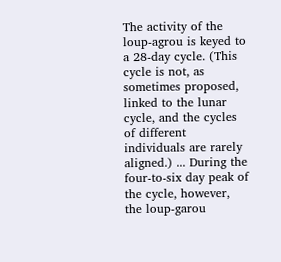The activity of the loup-agrou is keyed to a 28-day cycle. (This cycle is not, as sometimes proposed, linked to the lunar cycle, and the cycles of different individuals are rarely aligned.) ... During the four-to-six day peak of the cycle, however, the loup-garou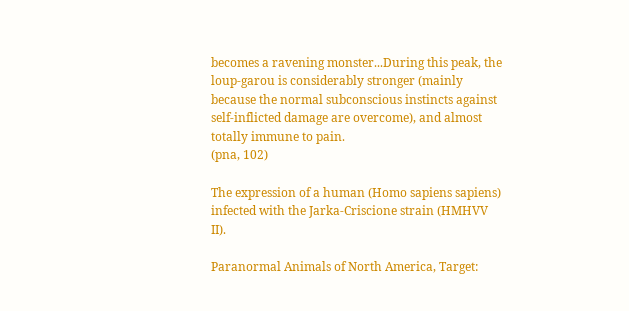becomes a ravening monster...During this peak, the loup-garou is considerably stronger (mainly because the normal subconscious instincts against self-inflicted damage are overcome), and almost totally immune to pain.
(pna, 102)

The expression of a human (Homo sapiens sapiens) infected with the Jarka-Criscione strain (HMHVV II).

Paranormal Animals of North America, Target: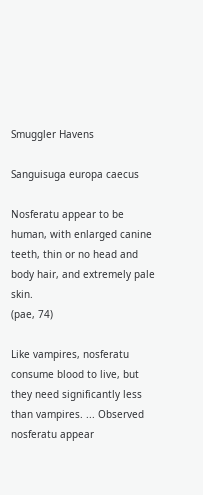Smuggler Havens

Sanguisuga europa caecus

Nosferatu appear to be human, with enlarged canine teeth, thin or no head and body hair, and extremely pale skin.
(pae, 74)

Like vampires, nosferatu consume blood to live, but they need significantly less than vampires. ... Observed nosferatu appear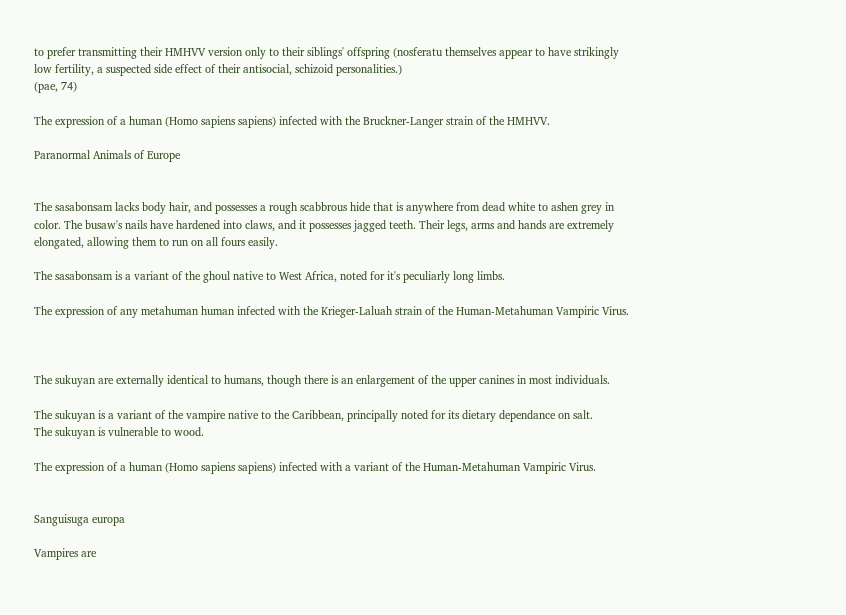to prefer transmitting their HMHVV version only to their siblings' offspring (nosferatu themselves appear to have strikingly low fertility, a suspected side effect of their antisocial, schizoid personalities.)
(pae, 74)

The expression of a human (Homo sapiens sapiens) infected with the Bruckner-Langer strain of the HMHVV.

Paranormal Animals of Europe


The sasabonsam lacks body hair, and possesses a rough scabbrous hide that is anywhere from dead white to ashen grey in color. The busaw's nails have hardened into claws, and it possesses jagged teeth. Their legs, arms and hands are extremely elongated, allowing them to run on all fours easily.

The sasabonsam is a variant of the ghoul native to West Africa, noted for it's peculiarly long limbs.

The expression of any metahuman human infected with the Krieger-Laluah strain of the Human-Metahuman Vampiric Virus.



The sukuyan are externally identical to humans, though there is an enlargement of the upper canines in most individuals.

The sukuyan is a variant of the vampire native to the Caribbean, principally noted for its dietary dependance on salt.
The sukuyan is vulnerable to wood.

The expression of a human (Homo sapiens sapiens) infected with a variant of the Human-Metahuman Vampiric Virus.


Sanguisuga europa

Vampires are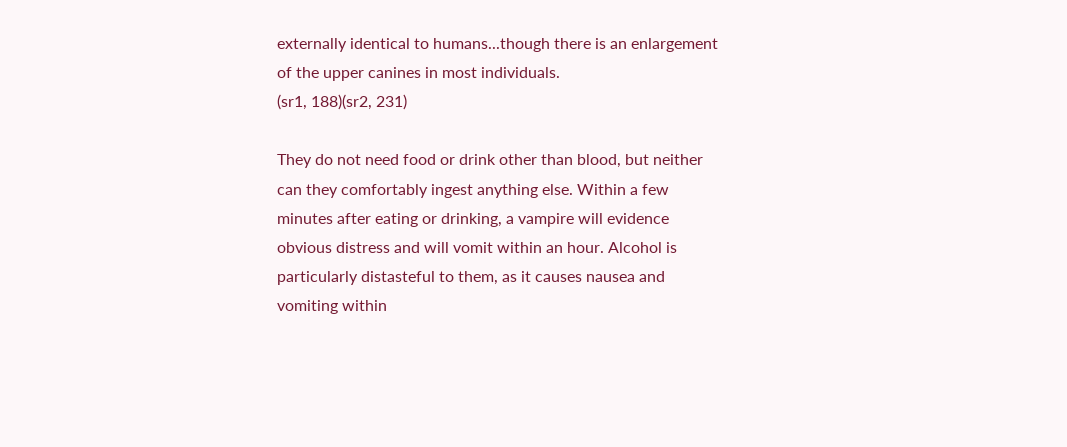externally identical to humans...though there is an enlargement of the upper canines in most individuals.
(sr1, 188)(sr2, 231)

They do not need food or drink other than blood, but neither can they comfortably ingest anything else. Within a few minutes after eating or drinking, a vampire will evidence obvious distress and will vomit within an hour. Alcohol is particularly distasteful to them, as it causes nausea and vomiting within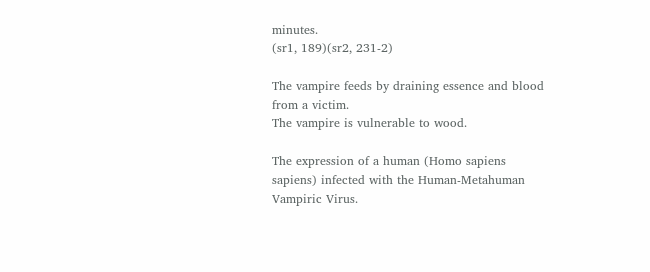minutes.
(sr1, 189)(sr2, 231-2)

The vampire feeds by draining essence and blood from a victim.
The vampire is vulnerable to wood.

The expression of a human (Homo sapiens sapiens) infected with the Human-Metahuman Vampiric Virus.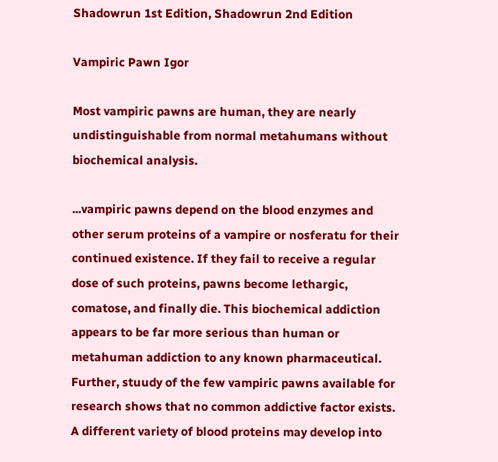Shadowrun 1st Edition, Shadowrun 2nd Edition

Vampiric Pawn Igor

Most vampiric pawns are human, they are nearly undistinguishable from normal metahumans without biochemical analysis.

...vampiric pawns depend on the blood enzymes and other serum proteins of a vampire or nosferatu for their continued existence. If they fail to receive a regular dose of such proteins, pawns become lethargic, comatose, and finally die. This biochemical addiction appears to be far more serious than human or metahuman addiction to any known pharmaceutical. Further, stuudy of the few vampiric pawns available for research shows that no common addictive factor exists. A different variety of blood proteins may develop into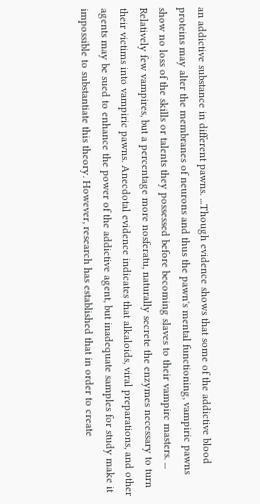an addictive substance in different pawns. ...Though evidence shows that some of the addictive blood proteins may alter the membranes of neurons and thus the pawn's mental functioning, vampiric pawns show no loss of the skills or talents they possessed before becoming slaves to their vampirc masters. ... Relatively few vampires, but a percentage more nosferatu, naturally secrete the enzymes necessary to turn their victims into vampiric pawns. Anecdotal evidence indicates that alkaloids, viral preparations, and other agents may be sued to enhance the power of the addictive agent, but inadequate samples for study make it impossible to substantiate this theory. However, research has established that in order to create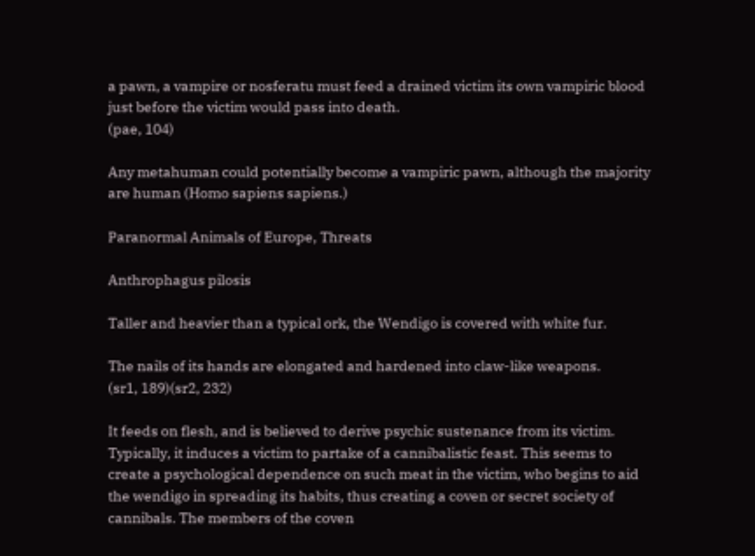a pawn, a vampire or nosferatu must feed a drained victim its own vampiric blood just before the victim would pass into death.
(pae, 104)

Any metahuman could potentially become a vampiric pawn, although the majority are human (Homo sapiens sapiens.)

Paranormal Animals of Europe, Threats

Anthrophagus pilosis

Taller and heavier than a typical ork, the Wendigo is covered with white fur.

The nails of its hands are elongated and hardened into claw-like weapons.
(sr1, 189)(sr2, 232)

It feeds on flesh, and is believed to derive psychic sustenance from its victim. Typically, it induces a victim to partake of a cannibalistic feast. This seems to create a psychological dependence on such meat in the victim, who begins to aid the wendigo in spreading its habits, thus creating a coven or secret society of cannibals. The members of the coven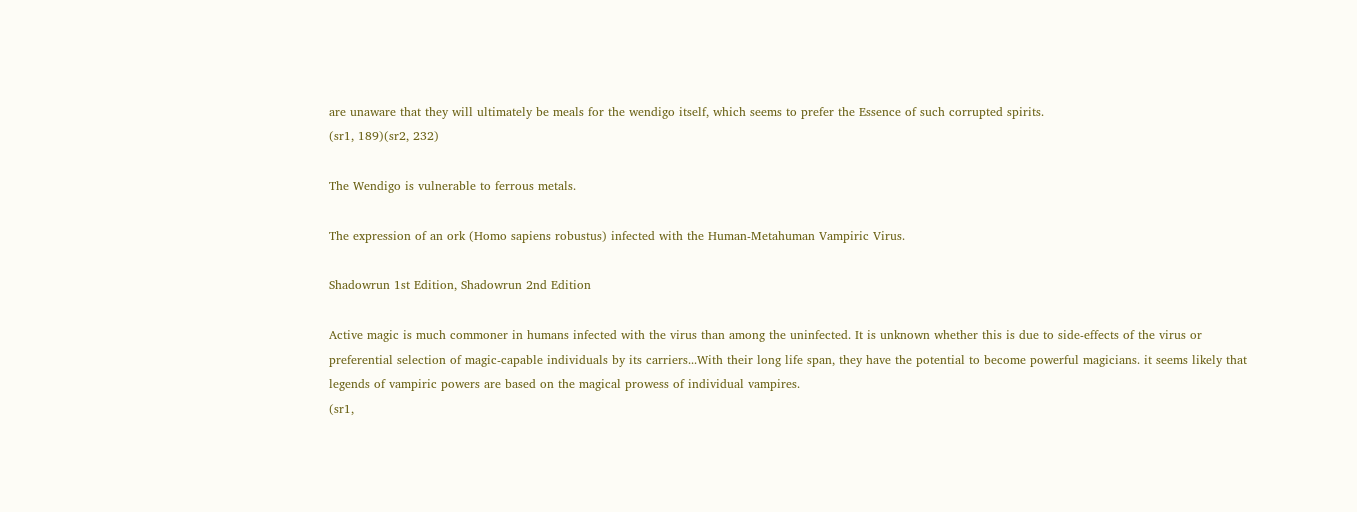are unaware that they will ultimately be meals for the wendigo itself, which seems to prefer the Essence of such corrupted spirits.
(sr1, 189)(sr2, 232)

The Wendigo is vulnerable to ferrous metals.

The expression of an ork (Homo sapiens robustus) infected with the Human-Metahuman Vampiric Virus.

Shadowrun 1st Edition, Shadowrun 2nd Edition

Active magic is much commoner in humans infected with the virus than among the uninfected. It is unknown whether this is due to side-effects of the virus or preferential selection of magic-capable individuals by its carriers...With their long life span, they have the potential to become powerful magicians. it seems likely that legends of vampiric powers are based on the magical prowess of individual vampires.
(sr1,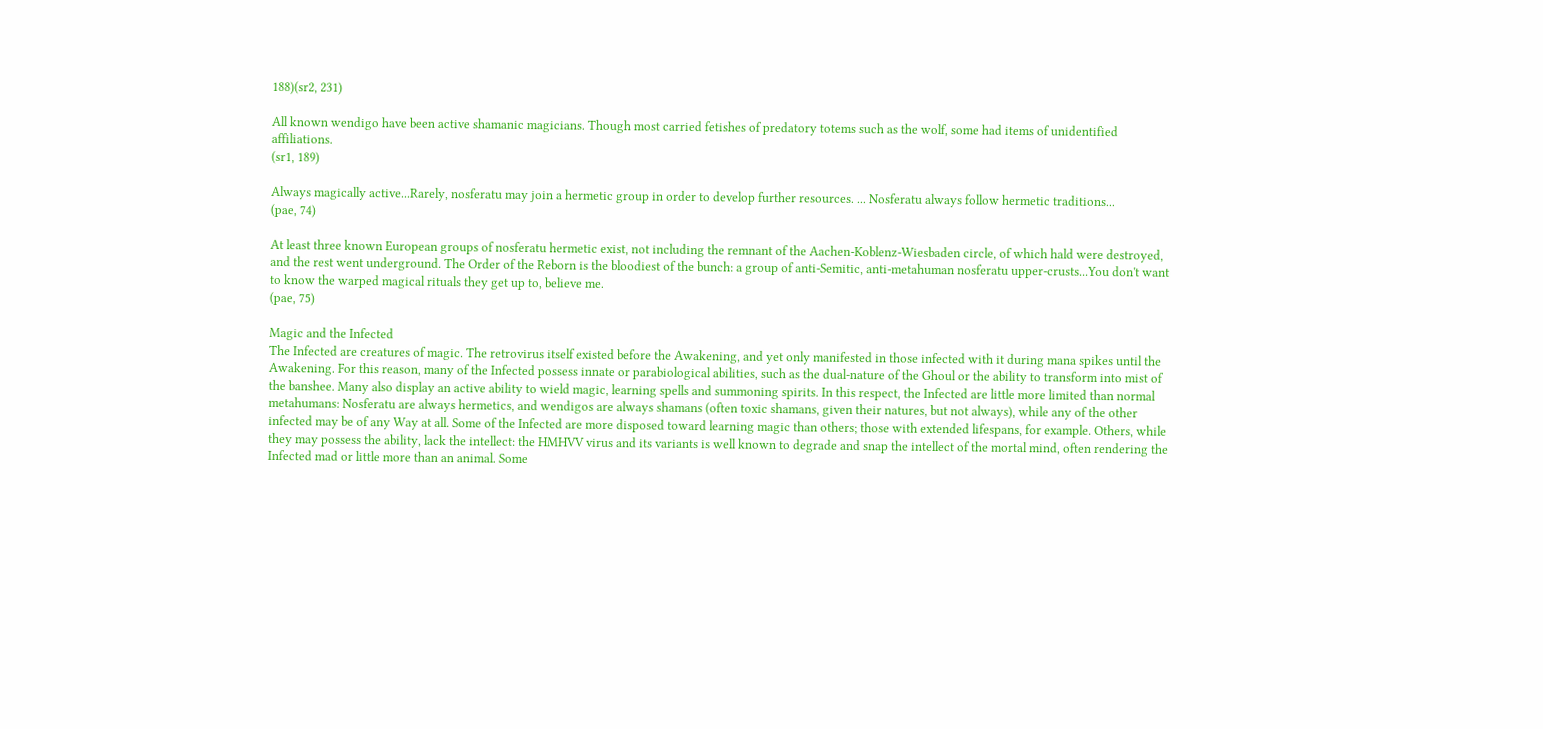188)(sr2, 231)

All known wendigo have been active shamanic magicians. Though most carried fetishes of predatory totems such as the wolf, some had items of unidentified affiliations.
(sr1, 189)

Always magically active...Rarely, nosferatu may join a hermetic group in order to develop further resources. ... Nosferatu always follow hermetic traditions...
(pae, 74)

At least three known European groups of nosferatu hermetic exist, not including the remnant of the Aachen-Koblenz-Wiesbaden circle, of which hald were destroyed, and the rest went underground. The Order of the Reborn is the bloodiest of the bunch: a group of anti-Semitic, anti-metahuman nosferatu upper-crusts...You don't want to know the warped magical rituals they get up to, believe me.
(pae, 75)

Magic and the Infected
The Infected are creatures of magic. The retrovirus itself existed before the Awakening, and yet only manifested in those infected with it during mana spikes until the Awakening. For this reason, many of the Infected possess innate or parabiological abilities, such as the dual-nature of the Ghoul or the ability to transform into mist of the banshee. Many also display an active ability to wield magic, learning spells and summoning spirits. In this respect, the Infected are little more limited than normal metahumans: Nosferatu are always hermetics, and wendigos are always shamans (often toxic shamans, given their natures, but not always), while any of the other infected may be of any Way at all. Some of the Infected are more disposed toward learning magic than others; those with extended lifespans, for example. Others, while they may possess the ability, lack the intellect: the HMHVV virus and its variants is well known to degrade and snap the intellect of the mortal mind, often rendering the Infected mad or little more than an animal. Some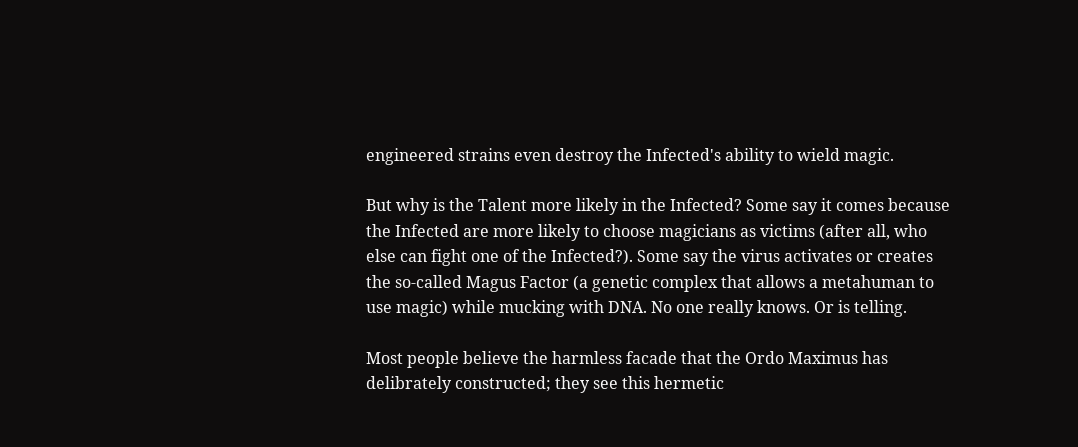engineered strains even destroy the Infected's ability to wield magic.

But why is the Talent more likely in the Infected? Some say it comes because the Infected are more likely to choose magicians as victims (after all, who else can fight one of the Infected?). Some say the virus activates or creates the so-called Magus Factor (a genetic complex that allows a metahuman to use magic) while mucking with DNA. No one really knows. Or is telling.

Most people believe the harmless facade that the Ordo Maximus has delibrately constructed; they see this hermetic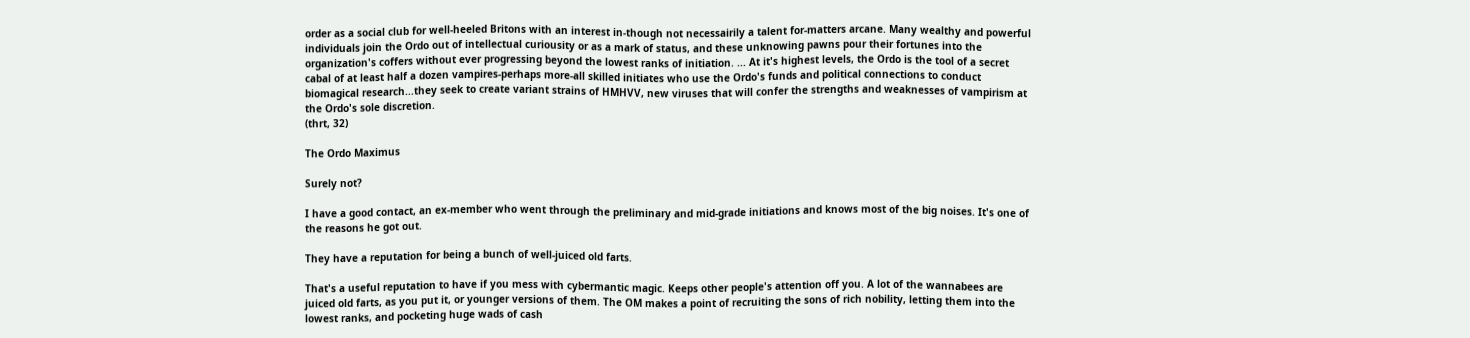order as a social club for well-heeled Britons with an interest in-though not necessairily a talent for-matters arcane. Many wealthy and powerful individuals join the Ordo out of intellectual curiousity or as a mark of status, and these unknowing pawns pour their fortunes into the organization's coffers without ever progressing beyond the lowest ranks of initiation. ... At it's highest levels, the Ordo is the tool of a secret cabal of at least half a dozen vampires-perhaps more-all skilled initiates who use the Ordo's funds and political connections to conduct biomagical research...they seek to create variant strains of HMHVV, new viruses that will confer the strengths and weaknesses of vampirism at the Ordo's sole discretion.
(thrt, 32)

The Ordo Maximus

Surely not?

I have a good contact, an ex-member who went through the preliminary and mid-grade initiations and knows most of the big noises. It's one of the reasons he got out.

They have a reputation for being a bunch of well-juiced old farts.

That's a useful reputation to have if you mess with cybermantic magic. Keeps other people's attention off you. A lot of the wannabees are juiced old farts, as you put it, or younger versions of them. The OM makes a point of recruiting the sons of rich nobility, letting them into the lowest ranks, and pocketing huge wads of cash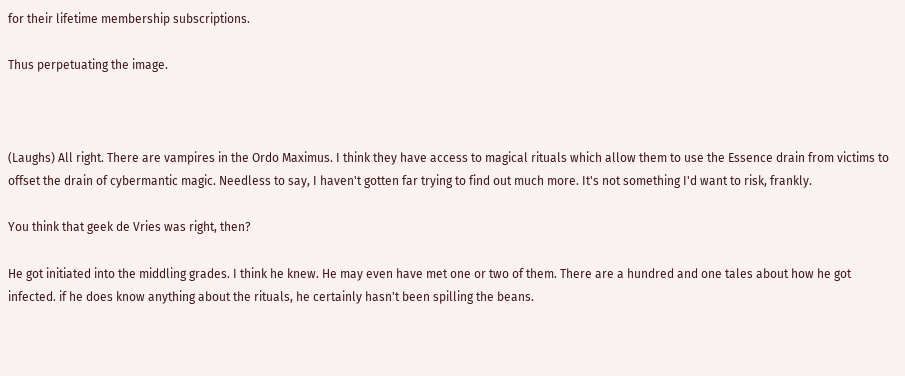for their lifetime membership subscriptions.

Thus perpetuating the image.



(Laughs) All right. There are vampires in the Ordo Maximus. I think they have access to magical rituals which allow them to use the Essence drain from victims to offset the drain of cybermantic magic. Needless to say, I haven't gotten far trying to find out much more. It's not something I'd want to risk, frankly.

You think that geek de Vries was right, then?

He got initiated into the middling grades. I think he knew. He may even have met one or two of them. There are a hundred and one tales about how he got infected. if he does know anything about the rituals, he certainly hasn't been spilling the beans.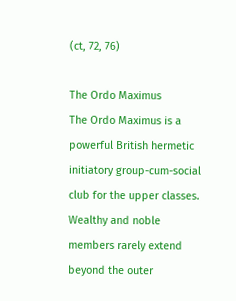(ct, 72, 76)

The Ordo Maximus
The Ordo Maximus is a powerful British hermetic initiatory group-cum-social club for the upper classes. Wealthy and noble members rarely extend beyond the outer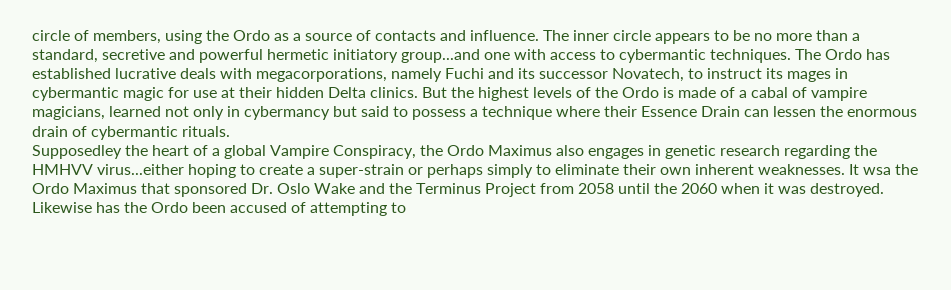circle of members, using the Ordo as a source of contacts and influence. The inner circle appears to be no more than a standard, secretive and powerful hermetic initiatory group...and one with access to cybermantic techniques. The Ordo has established lucrative deals with megacorporations, namely Fuchi and its successor Novatech, to instruct its mages in cybermantic magic for use at their hidden Delta clinics. But the highest levels of the Ordo is made of a cabal of vampire magicians, learned not only in cybermancy but said to possess a technique where their Essence Drain can lessen the enormous drain of cybermantic rituals.
Supposedley the heart of a global Vampire Conspiracy, the Ordo Maximus also engages in genetic research regarding the HMHVV virus...either hoping to create a super-strain or perhaps simply to eliminate their own inherent weaknesses. It wsa the Ordo Maximus that sponsored Dr. Oslo Wake and the Terminus Project from 2058 until the 2060 when it was destroyed. Likewise has the Ordo been accused of attempting to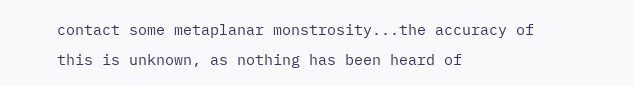contact some metaplanar monstrosity...the accuracy of this is unknown, as nothing has been heard of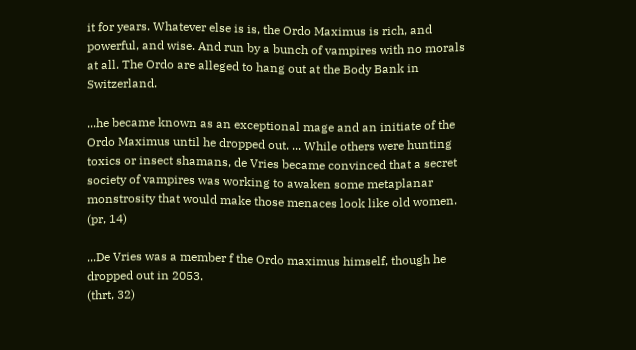it for years. Whatever else is is, the Ordo Maximus is rich, and powerful, and wise. And run by a bunch of vampires with no morals at all. The Ordo are alleged to hang out at the Body Bank in Switzerland.

...he became known as an exceptional mage and an initiate of the Ordo Maximus until he dropped out. ... While others were hunting toxics or insect shamans, de Vries became convinced that a secret society of vampires was working to awaken some metaplanar monstrosity that would make those menaces look like old women.
(pr, 14)

...De Vries was a member f the Ordo maximus himself, though he dropped out in 2053.
(thrt, 32)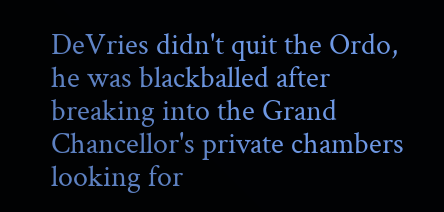DeVries didn't quit the Ordo, he was blackballed after breaking into the Grand Chancellor's private chambers looking for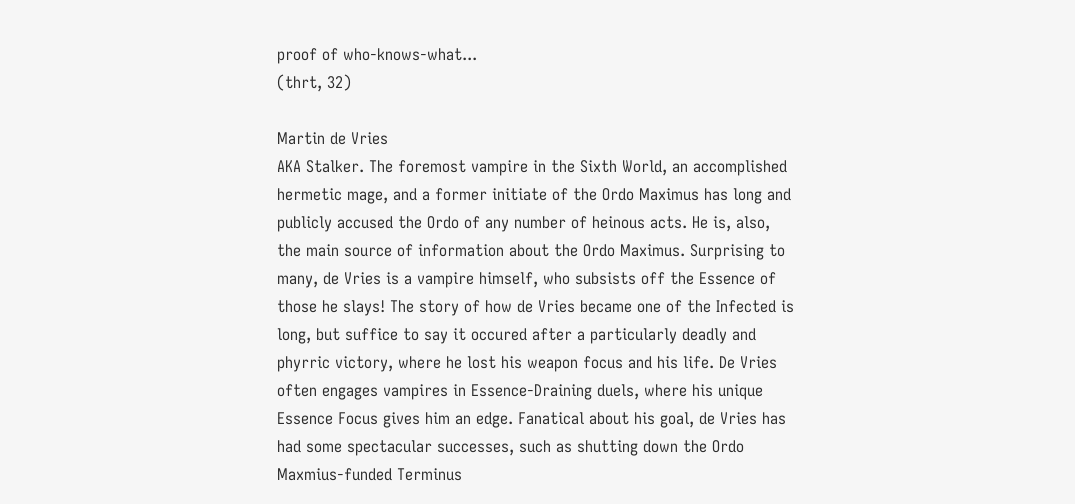proof of who-knows-what...
(thrt, 32)

Martin de Vries
AKA Stalker. The foremost vampire in the Sixth World, an accomplished hermetic mage, and a former initiate of the Ordo Maximus has long and publicly accused the Ordo of any number of heinous acts. He is, also, the main source of information about the Ordo Maximus. Surprising to many, de Vries is a vampire himself, who subsists off the Essence of those he slays! The story of how de Vries became one of the Infected is long, but suffice to say it occured after a particularly deadly and phyrric victory, where he lost his weapon focus and his life. De Vries often engages vampires in Essence-Draining duels, where his unique Essence Focus gives him an edge. Fanatical about his goal, de Vries has had some spectacular successes, such as shutting down the Ordo Maxmius-funded Terminus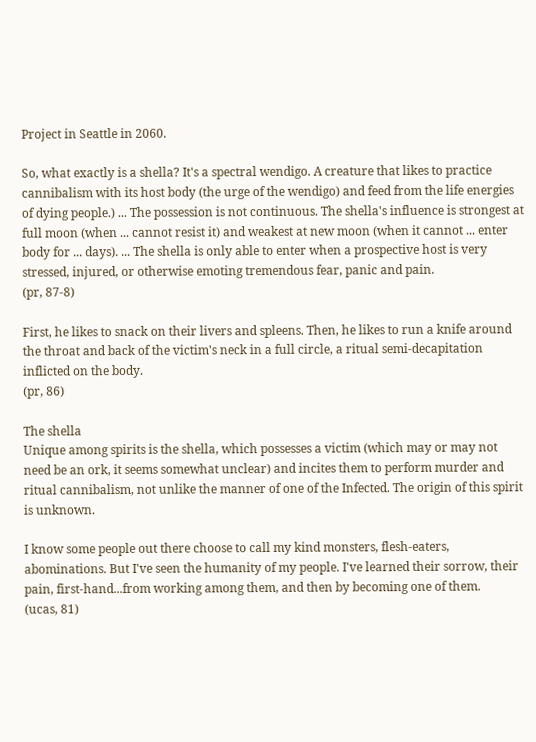Project in Seattle in 2060.

So, what exactly is a shella? It's a spectral wendigo. A creature that likes to practice cannibalism with its host body (the urge of the wendigo) and feed from the life energies of dying people.) ... The possession is not continuous. The shella's influence is strongest at full moon (when ... cannot resist it) and weakest at new moon (when it cannot ... enter body for ... days). ... The shella is only able to enter when a prospective host is very stressed, injured, or otherwise emoting tremendous fear, panic and pain.
(pr, 87-8)

First, he likes to snack on their livers and spleens. Then, he likes to run a knife around the throat and back of the victim's neck in a full circle, a ritual semi-decapitation inflicted on the body.
(pr, 86)

The shella
Unique among spirits is the shella, which possesses a victim (which may or may not need be an ork, it seems somewhat unclear) and incites them to perform murder and ritual cannibalism, not unlike the manner of one of the Infected. The origin of this spirit is unknown.

I know some people out there choose to call my kind monsters, flesh-eaters, abominations. But I've seen the humanity of my people. I've learned their sorrow, their pain, first-hand...from working among them, and then by becoming one of them.
(ucas, 81)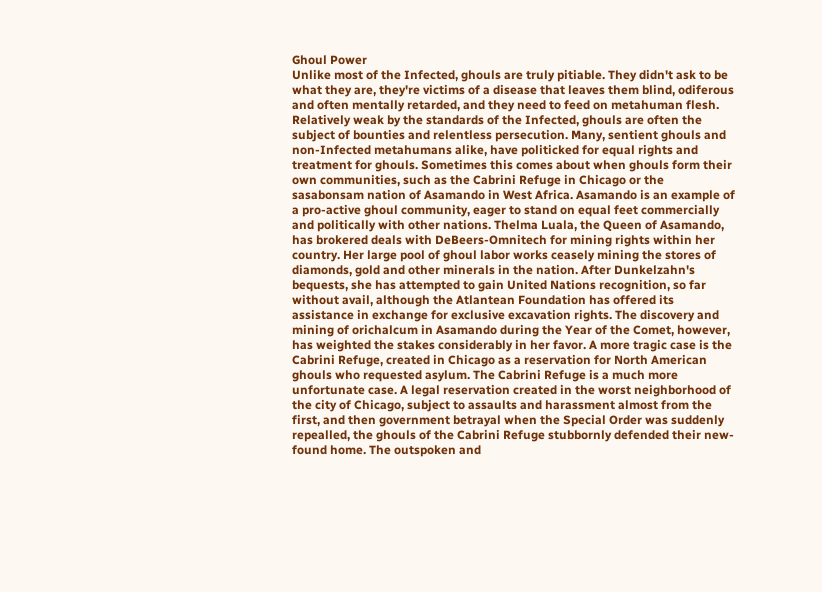Ghoul Power
Unlike most of the Infected, ghouls are truly pitiable. They didn't ask to be what they are, they're victims of a disease that leaves them blind, odiferous and often mentally retarded, and they need to feed on metahuman flesh. Relatively weak by the standards of the Infected, ghouls are often the subject of bounties and relentless persecution. Many, sentient ghouls and non-Infected metahumans alike, have politicked for equal rights and treatment for ghouls. Sometimes this comes about when ghouls form their own communities, such as the Cabrini Refuge in Chicago or the sasabonsam nation of Asamando in West Africa. Asamando is an example of a pro-active ghoul community, eager to stand on equal feet commercially and politically with other nations. Thelma Luala, the Queen of Asamando, has brokered deals with DeBeers-Omnitech for mining rights within her country. Her large pool of ghoul labor works ceasely mining the stores of diamonds, gold and other minerals in the nation. After Dunkelzahn's bequests, she has attempted to gain United Nations recognition, so far without avail, although the Atlantean Foundation has offered its assistance in exchange for exclusive excavation rights. The discovery and mining of orichalcum in Asamando during the Year of the Comet, however, has weighted the stakes considerably in her favor. A more tragic case is the Cabrini Refuge, created in Chicago as a reservation for North American ghouls who requested asylum. The Cabrini Refuge is a much more unfortunate case. A legal reservation created in the worst neighborhood of the city of Chicago, subject to assaults and harassment almost from the first, and then government betrayal when the Special Order was suddenly repealled, the ghouls of the Cabrini Refuge stubbornly defended their new-found home. The outspoken and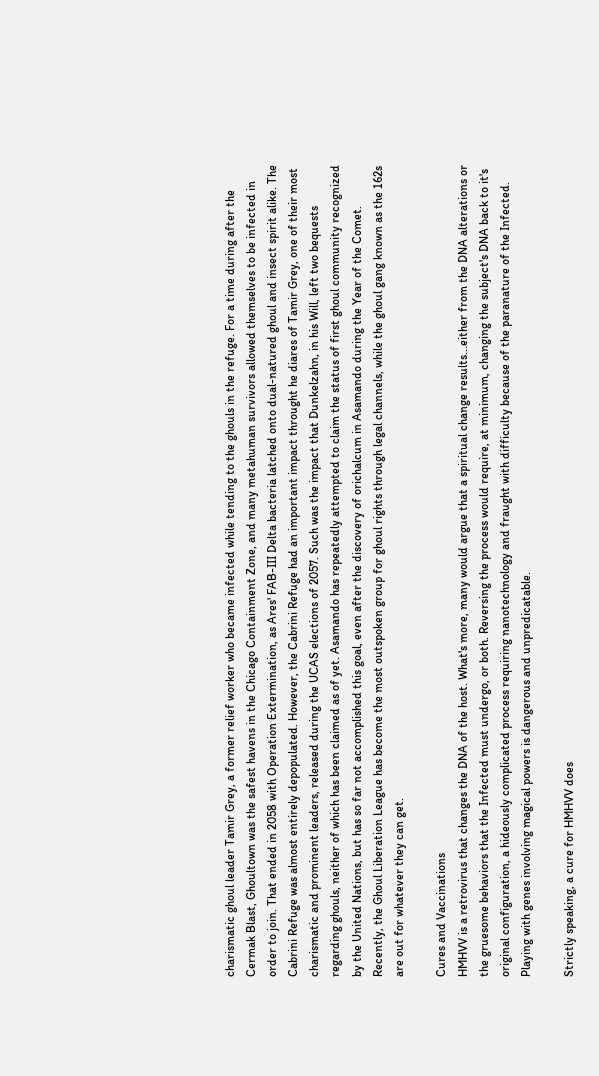charismatic ghoul leader Tamir Grey, a former relief worker who became infected while tending to the ghouls in the refuge. For a time during after the Cermak Blast, Ghoultown was the safest havens in the Chicago Containment Zone, and many metahuman survivors allowed themselves to be infected in order to join. That ended in 2058 with Operation Extermination, as Ares' FAB-III Delta bacteria latched onto dual-natured ghoul and insect spirit alike. The Cabrini Refuge was almost entirely depopulated. However, the Cabrini Refuge had an important impact throught he diares of Tamir Grey, one of their most charismatic and prominent leaders, released during the UCAS elections of 2057. Such was the impact that Dunkelzahn, in his Will, left two bequests regarding ghouls, neither of which has been claimed as of yet. Asamando has repeatedly attempted to claim the status of first ghoul community recognized by the United Nations, but has so far not accomplished this goal, even after the discovery of orichalcum in Asamando during the Year of the Comet. Recently, the Ghoul Liberation League has become the most outspoken group for ghoul rights through legal channels, while the ghoul gang known as the 162s are out for whatever they can get.

Cures and Vaccinations
HMHVV is a retrovirus that changes the DNA of the host. What's more, many would argue that a spiritual change results...either from the DNA alterations or the gruesome behaviors that the Infected must undergo, or both. Reversing the process would require, at minimum, changing the subject's DNA back to it's original configuration, a hideously complicated process requiring nanotechnology and fraught with difficulty because of the paranature of the Infected. Playing with genes involving magical powers is dangerous and unpredicatable.

Strictly speaking, a cure for HMHVV does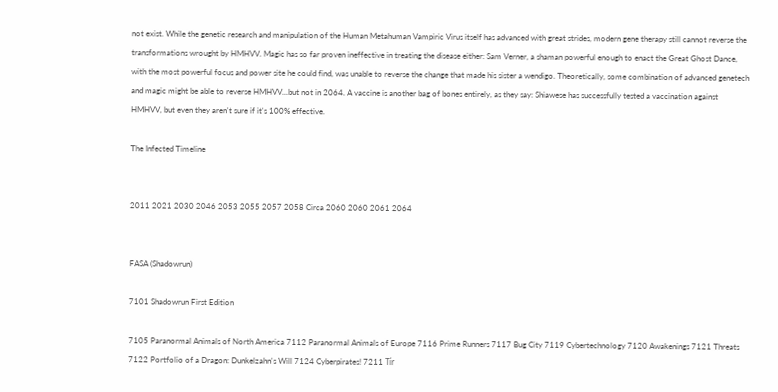not exist. While the genetic research and manipulation of the Human Metahuman Vampiric Virus itself has advanced with great strides, modern gene therapy still cannot reverse the transformations wrought by HMHVV. Magic has so far proven ineffective in treating the disease either: Sam Verner, a shaman powerful enough to enact the Great Ghost Dance, with the most powerful focus and power site he could find, was unable to reverse the change that made his sister a wendigo. Theoretically, some combination of advanced genetech and magic might be able to reverse HMHVV...but not in 2064. A vaccine is another bag of bones entirely, as they say: Shiawese has successfully tested a vaccination against HMHVV, but even they aren't sure if it's 100% effective.

The Infected Timeline


2011 2021 2030 2046 2053 2055 2057 2058 Circa 2060 2060 2061 2064


FASA (Shadowrun)

7101 Shadowrun First Edition

7105 Paranormal Animals of North America 7112 Paranormal Animals of Europe 7116 Prime Runners 7117 Bug City 7119 Cybertechnology 7120 Awakenings 7121 Threats 7122 Portfolio of a Dragon: Dunkelzahn's Will 7124 Cyberpirates! 7211 Tír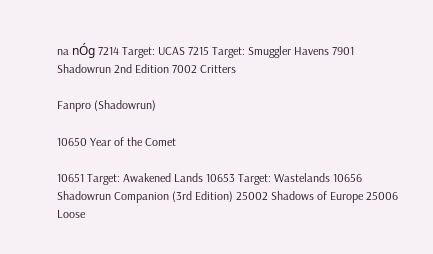na nÓg 7214 Target: UCAS 7215 Target: Smuggler Havens 7901 Shadowrun 2nd Edition 7002 Critters

Fanpro (Shadowrun)

10650 Year of the Comet

10651 Target: Awakened Lands 10653 Target: Wastelands 10656 Shadowrun Companion (3rd Edition) 25002 Shadows of Europe 25006 Loose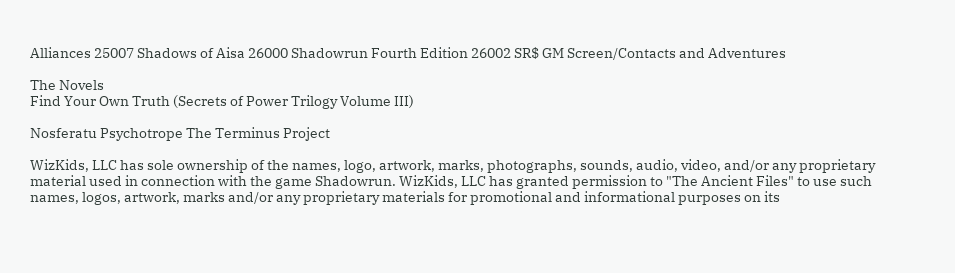Alliances 25007 Shadows of Aisa 26000 Shadowrun Fourth Edition 26002 SR$ GM Screen/Contacts and Adventures

The Novels
Find Your Own Truth (Secrets of Power Trilogy Volume III)

Nosferatu Psychotrope The Terminus Project

WizKids, LLC has sole ownership of the names, logo, artwork, marks, photographs, sounds, audio, video, and/or any proprietary material used in connection with the game Shadowrun. WizKids, LLC has granted permission to "The Ancient Files" to use such names, logos, artwork, marks and/or any proprietary materials for promotional and informational purposes on its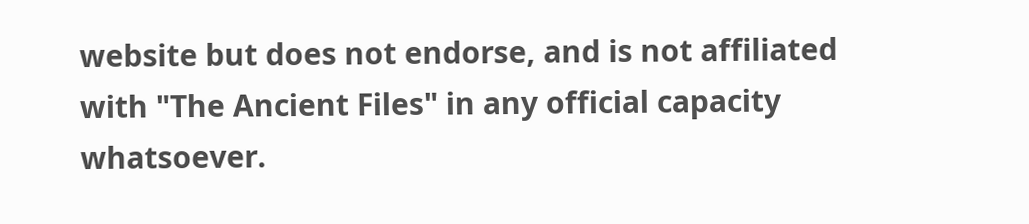website but does not endorse, and is not affiliated with "The Ancient Files" in any official capacity whatsoever.